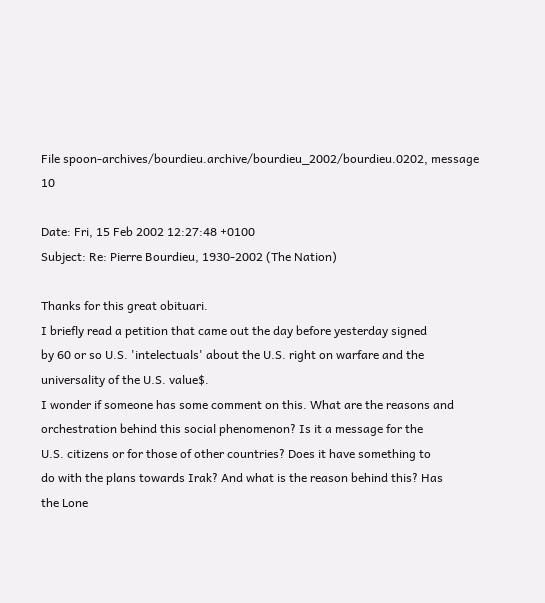File spoon-archives/bourdieu.archive/bourdieu_2002/bourdieu.0202, message 10

Date: Fri, 15 Feb 2002 12:27:48 +0100
Subject: Re: Pierre Bourdieu, 1930-2002 (The Nation)

Thanks for this great obituari.
I briefly read a petition that came out the day before yesterday signed
by 60 or so U.S. 'intelectuals' about the U.S. right on warfare and the
universality of the U.S. value$.
I wonder if someone has some comment on this. What are the reasons and
orchestration behind this social phenomenon? Is it a message for the
U.S. citizens or for those of other countries? Does it have something to
do with the plans towards Irak? And what is the reason behind this? Has
the Lone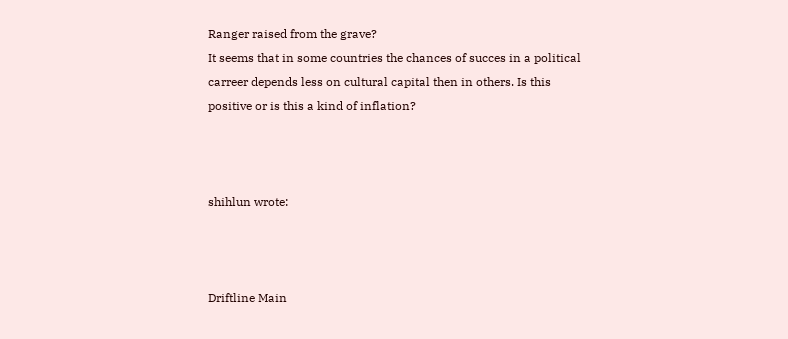Ranger raised from the grave?
It seems that in some countries the chances of succes in a political
carreer depends less on cultural capital then in others. Is this
positive or is this a kind of inflation?



shihlun wrote:



Driftline Main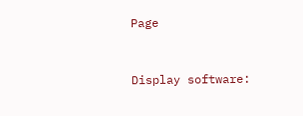Page


Display software: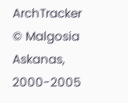ArchTracker © Malgosia Askanas, 2000-2005